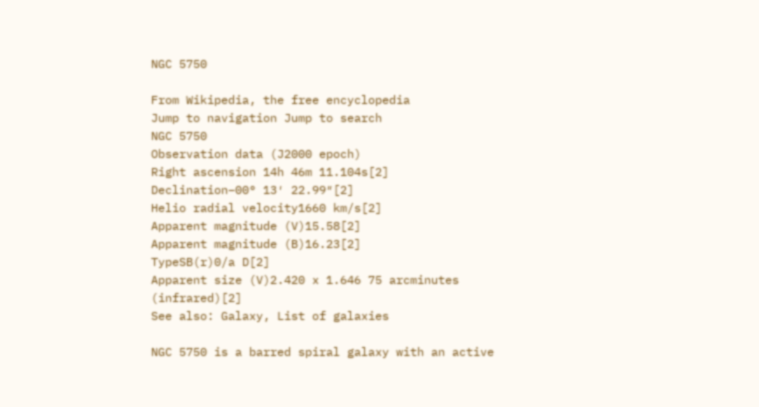NGC 5750

From Wikipedia, the free encyclopedia
Jump to navigation Jump to search
NGC 5750
Observation data (J2000 epoch)
Right ascension 14h 46m 11.104s[2]
Declination−00° 13′ 22.99″[2]
Helio radial velocity1660 km/s[2]
Apparent magnitude (V)15.58[2]
Apparent magnitude (B)16.23[2]
TypeSB(r)0/a D[2]
Apparent size (V)2.420 x 1.646 75 arcminutes (infrared)[2]
See also: Galaxy, List of galaxies

NGC 5750 is a barred spiral galaxy with an active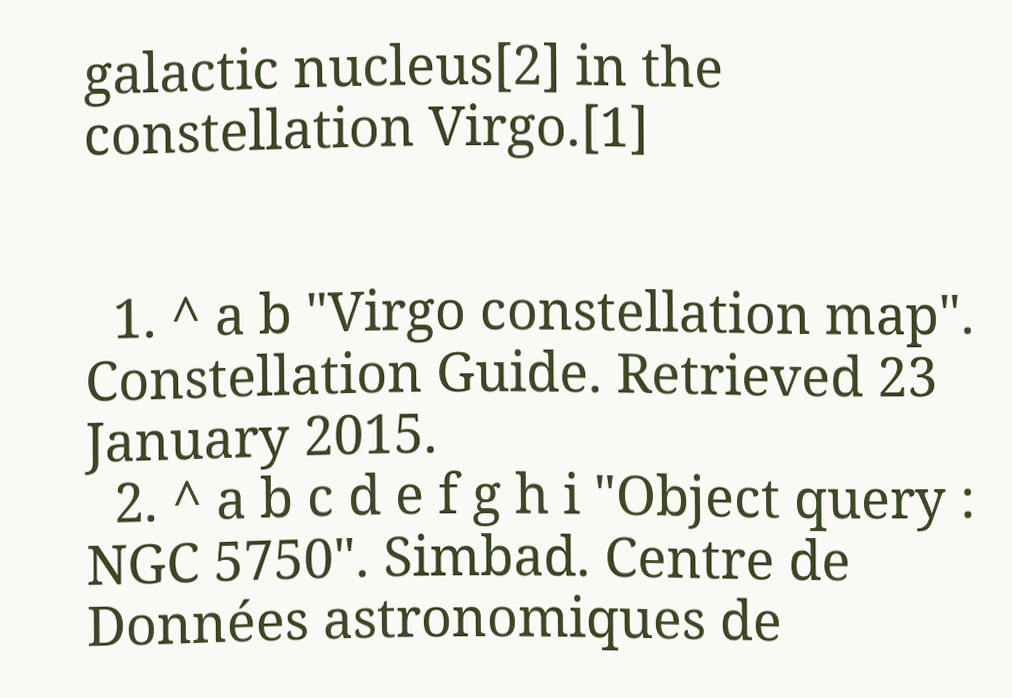galactic nucleus[2] in the constellation Virgo.[1]


  1. ^ a b "Virgo constellation map". Constellation Guide. Retrieved 23 January 2015.
  2. ^ a b c d e f g h i "Object query : NGC 5750". Simbad. Centre de Données astronomiques de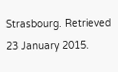Strasbourg. Retrieved 23 January 2015.